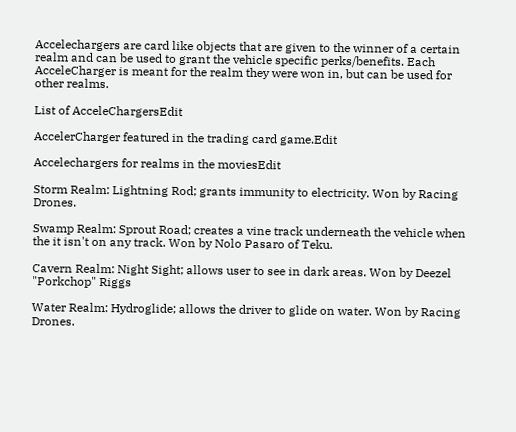Accelechargers are card like objects that are given to the winner of a certain realm and can be used to grant the vehicle specific perks/benefits. Each AcceleCharger is meant for the realm they were won in, but can be used for other realms.

List of AcceleChargersEdit

AccelerCharger featured in the trading card game.Edit

Accelechargers for realms in the moviesEdit

Storm Realm: Lightning Rod; grants immunity to electricity. Won by Racing Drones.

Swamp Realm: Sprout Road; creates a vine track underneath the vehicle when the it isn't on any track. Won by Nolo Pasaro of Teku.

Cavern Realm: Night Sight; allows user to see in dark areas. Won by Deezel "Porkchop" Riggs

Water Realm: Hydroglide; allows the driver to glide on water. Won by Racing Drones.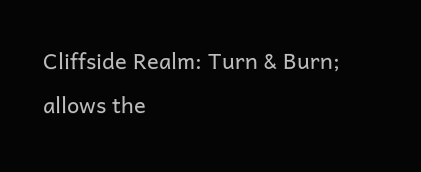Cliffside Realm: Turn & Burn; allows the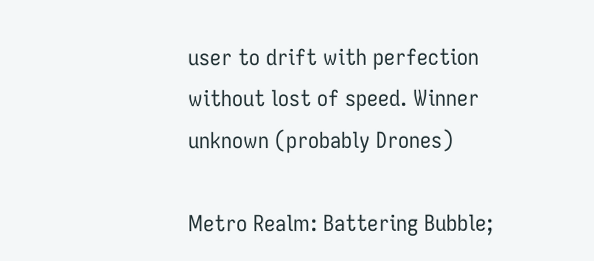user to drift with perfection without lost of speed. Winner unknown (probably Drones)

Metro Realm: Battering Bubble;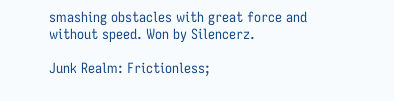smashing obstacles with great force and without speed. Won by Silencerz.

Junk Realm: Frictionless;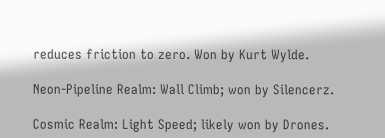reduces friction to zero. Won by Kurt Wylde.

Neon-Pipeline Realm: Wall Climb; won by Silencerz.

Cosmic Realm: Light Speed; likely won by Drones.